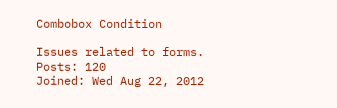Combobox Condition

Issues related to forms.
Posts: 120
Joined: Wed Aug 22, 2012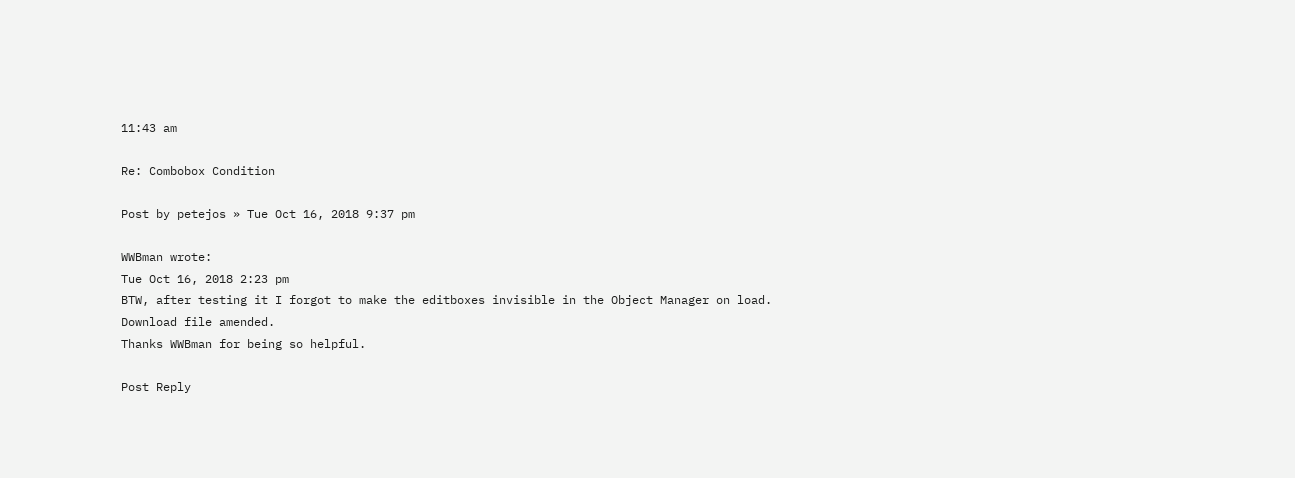11:43 am

Re: Combobox Condition

Post by petejos » Tue Oct 16, 2018 9:37 pm

WWBman wrote:
Tue Oct 16, 2018 2:23 pm
BTW, after testing it I forgot to make the editboxes invisible in the Object Manager on load.
Download file amended.
Thanks WWBman for being so helpful.

Post Reply